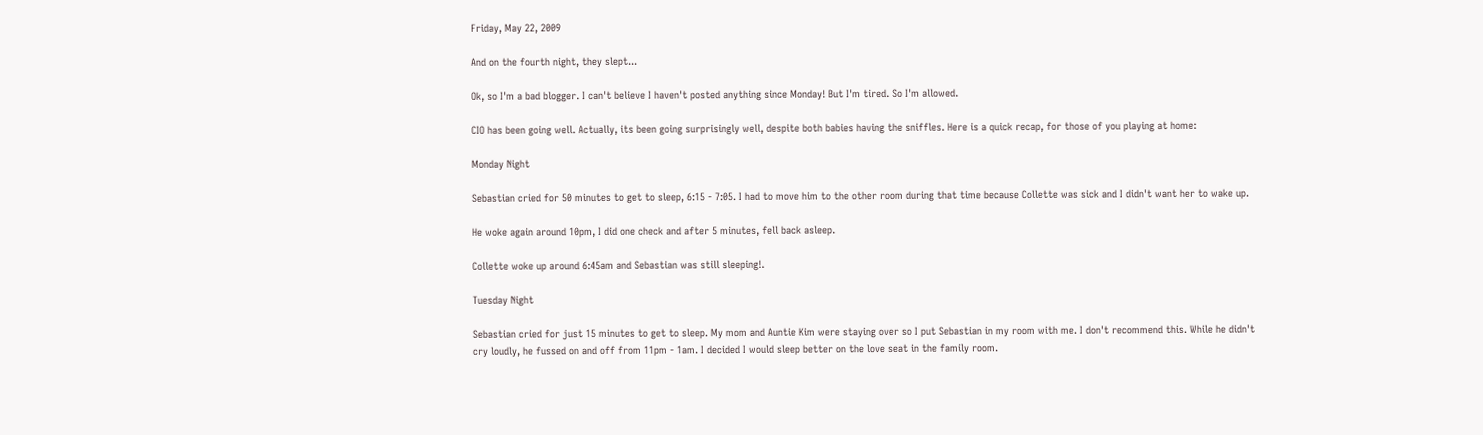Friday, May 22, 2009

And on the fourth night, they slept...

Ok, so I'm a bad blogger. I can't believe I haven't posted anything since Monday! But I'm tired. So I'm allowed.

CIO has been going well. Actually, its been going surprisingly well, despite both babies having the sniffles. Here is a quick recap, for those of you playing at home:

Monday Night

Sebastian cried for 50 minutes to get to sleep, 6:15 - 7:05. I had to move him to the other room during that time because Collette was sick and I didn't want her to wake up.

He woke again around 10pm, I did one check and after 5 minutes, fell back asleep.

Collette woke up around 6:45am and Sebastian was still sleeping!.

Tuesday Night

Sebastian cried for just 15 minutes to get to sleep. My mom and Auntie Kim were staying over so I put Sebastian in my room with me. I don't recommend this. While he didn't cry loudly, he fussed on and off from 11pm - 1am. I decided I would sleep better on the love seat in the family room.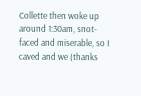Collette then woke up around 1:30am, snot-faced and miserable, so I caved and we (thanks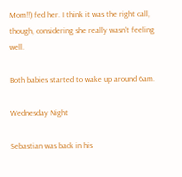Mom!!) fed her. I think it was the right call, though, considering she really wasn't feeling well.

Both babies started to wake up around 6am.

Wednesday Night

Sebastian was back in his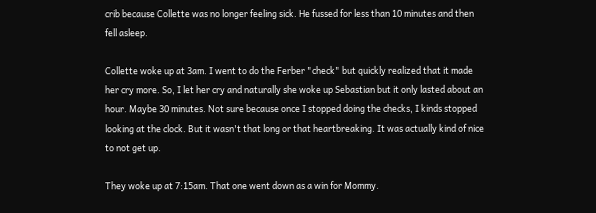crib because Collette was no longer feeling sick. He fussed for less than 10 minutes and then fell asleep.

Collette woke up at 3am. I went to do the Ferber "check" but quickly realized that it made her cry more. So, I let her cry and naturally she woke up Sebastian but it only lasted about an hour. Maybe 30 minutes. Not sure because once I stopped doing the checks, I kinds stopped looking at the clock. But it wasn't that long or that heartbreaking. It was actually kind of nice to not get up.

They woke up at 7:15am. That one went down as a win for Mommy.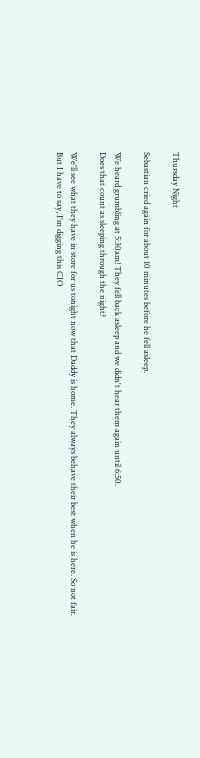Thursday Night

Sebastian cried again for about 10 minutes before he fell asleep.

We heard grumbling at 5:30am! They fell back asleep and we didn't hear them again until 6:50.
Does that count as sleeping through the night?

We'll see what they have in store for us tonight now that Daddy is home. They always behave their best when he is here. So not fair.
But I have to say, I'm digging this CIO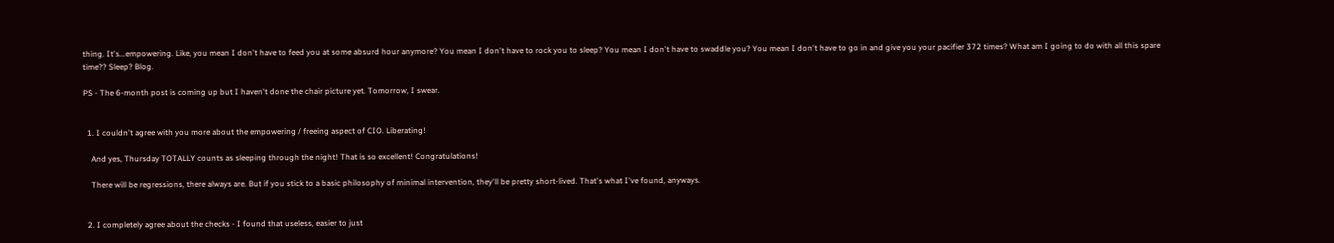thing. It's...empowering. Like, you mean I don't have to feed you at some absurd hour anymore? You mean I don't have to rock you to sleep? You mean I don't have to swaddle you? You mean I don't have to go in and give you your pacifier 372 times? What am I going to do with all this spare time?? Sleep? Blog.

PS - The 6-month post is coming up but I haven't done the chair picture yet. Tomorrow, I swear.


  1. I couldn't agree with you more about the empowering / freeing aspect of CIO. Liberating!

    And yes, Thursday TOTALLY counts as sleeping through the night! That is so excellent! Congratulations!

    There will be regressions, there always are. But if you stick to a basic philosophy of minimal intervention, they'll be pretty short-lived. That's what I've found, anyways.


  2. I completely agree about the checks - I found that useless, easier to just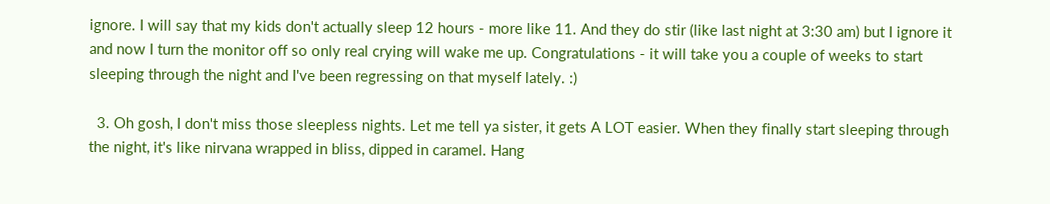ignore. I will say that my kids don't actually sleep 12 hours - more like 11. And they do stir (like last night at 3:30 am) but I ignore it and now I turn the monitor off so only real crying will wake me up. Congratulations - it will take you a couple of weeks to start sleeping through the night and I've been regressing on that myself lately. :)

  3. Oh gosh, I don't miss those sleepless nights. Let me tell ya sister, it gets A LOT easier. When they finally start sleeping through the night, it's like nirvana wrapped in bliss, dipped in caramel. Hang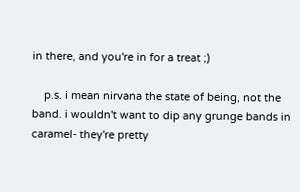in there, and you're in for a treat ;)

    p.s. i mean nirvana the state of being, not the band. i wouldn't want to dip any grunge bands in caramel- they're pretty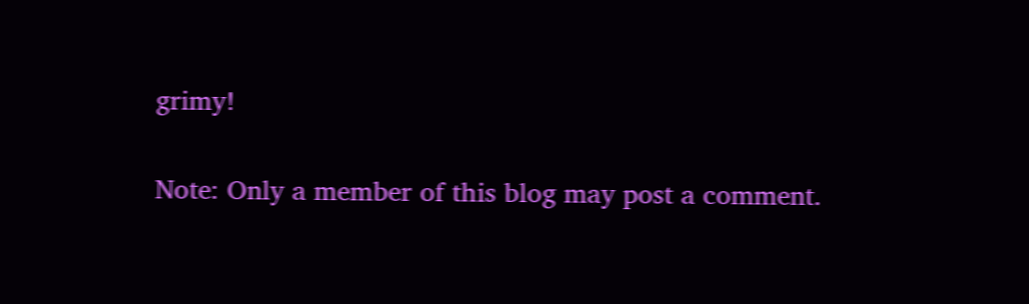grimy!


Note: Only a member of this blog may post a comment.